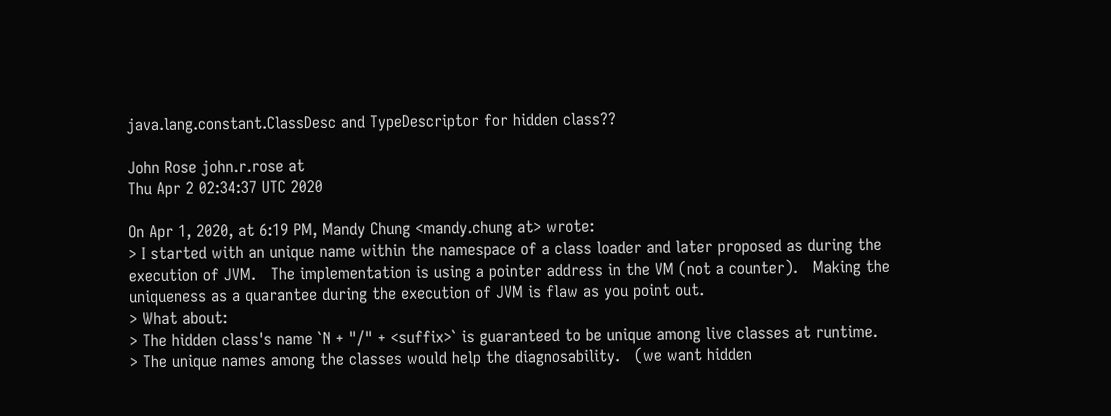java.lang.constant.ClassDesc and TypeDescriptor for hidden class??

John Rose john.r.rose at
Thu Apr 2 02:34:37 UTC 2020

On Apr 1, 2020, at 6:19 PM, Mandy Chung <mandy.chung at> wrote:
> I started with an unique name within the namespace of a class loader and later proposed as during the execution of JVM.   The implementation is using a pointer address in the VM (not a counter).   Making the uniqueness as a quarantee during the execution of JVM is flaw as you point out.
> What about:
> The hidden class's name `N + "/" + <suffix>` is guaranteed to be unique among live classes at runtime.
> The unique names among the classes would help the diagnosability.   (we want hidden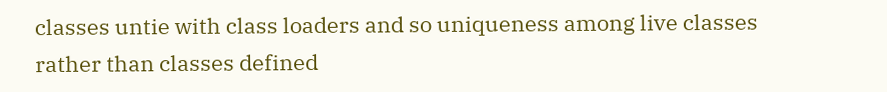classes untie with class loaders and so uniqueness among live classes rather than classes defined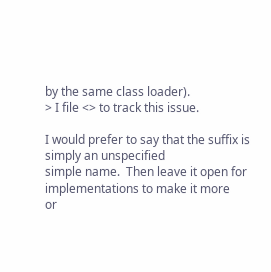by the same class loader).
> I file <> to track this issue.

I would prefer to say that the suffix is simply an unspecified
simple name.  Then leave it open for implementations to make it more
or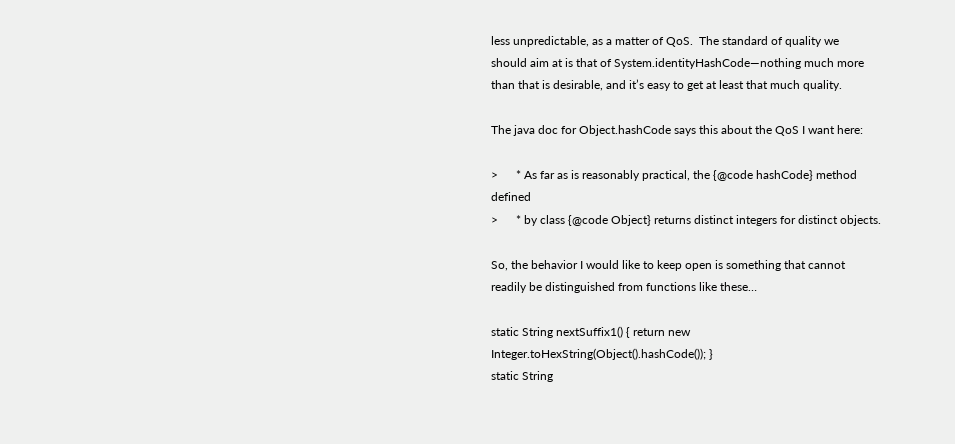less unpredictable, as a matter of QoS.  The standard of quality we
should aim at is that of System.identityHashCode—nothing much more
than that is desirable, and it’s easy to get at least that much quality.

The java doc for Object.hashCode says this about the QoS I want here:

>      * As far as is reasonably practical, the {@code hashCode} method defined
>      * by class {@code Object} returns distinct integers for distinct objects.

So, the behavior I would like to keep open is something that cannot
readily be distinguished from functions like these…

static String nextSuffix1() { return new Integer.toHexString(Object().hashCode()); }
static String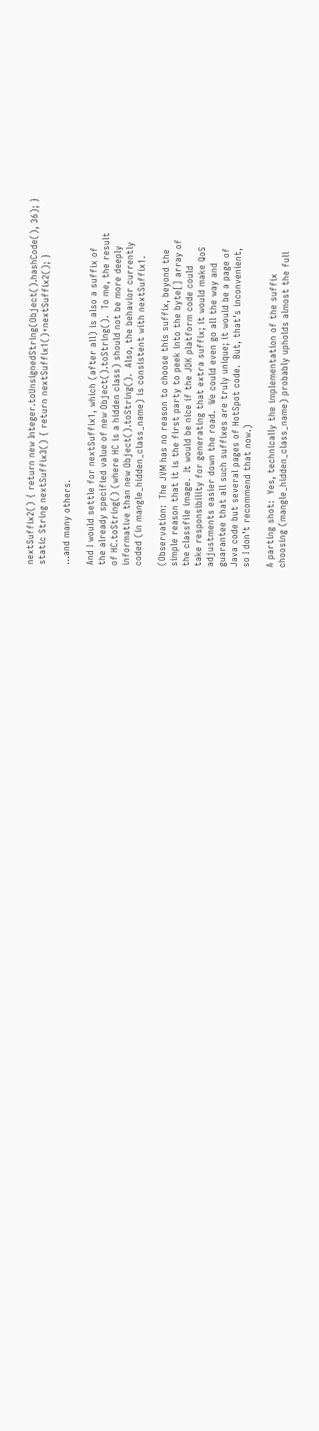nextSuffix2() { return new Integer.toUnsignedString(Object().hashCode(), 36); }
static String nextSuffix3() { return nextSuffix1()+nextSuffix2(); }

…and many others.

And I would settle for nextSuffix1, which (after all) is also a suffix of
the already specified value of new Object().toString().  To me, the result
of HC.toString() (where HC is a hidden class) should not be more deeply
informative than new Object().toString().  Also, the behavior currently
coded (in mangle_hidden_class_name) is consistent with nextSuffix1.

(Observation:  The JVM has no reason to choose this suffix, beyond the
simple reason that it is the first party to peek into the byte[] array of
the classfile image.  It would be nice if the JDK platform code could
take responsibility for generating that extra suffix; it would make QoS
adjustments easier down the road.  We could even go all the way and
guarantee that all such suffixes are truly unique; it would be a page of
Java code but several pages of HotSpot code.  But, that’s inconvenient,
so I don’t recommend that now.)

A parting shot:  Yes, technically the implementation of the suffix
choosing (mangle_hidden_class_name) probably upholds almost the full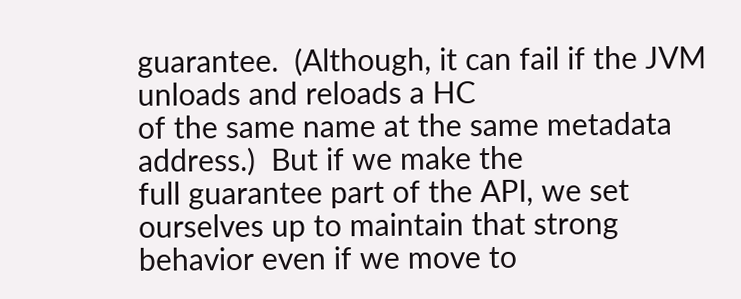guarantee.  (Although, it can fail if the JVM unloads and reloads a HC
of the same name at the same metadata address.)  But if we make the
full guarantee part of the API, we set ourselves up to maintain that strong
behavior even if we move to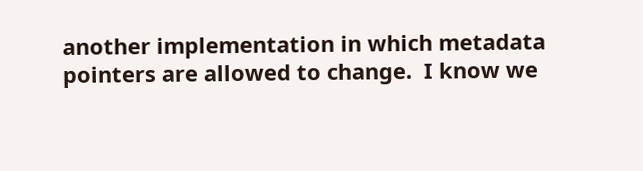another implementation in which metadata
pointers are allowed to change.  I know we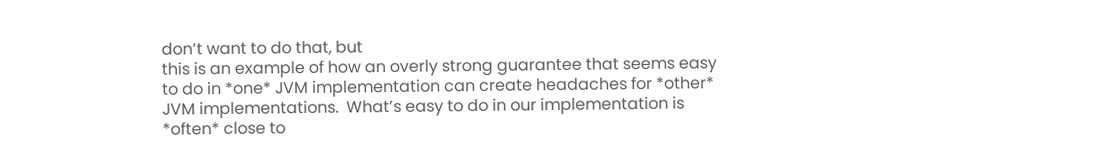don’t want to do that, but
this is an example of how an overly strong guarantee that seems easy
to do in *one* JVM implementation can create headaches for *other*
JVM implementations.  What’s easy to do in our implementation is
*often* close to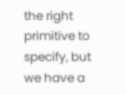the right primitive to specify, but we have a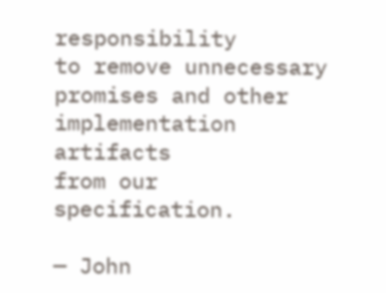responsibility
to remove unnecessary promises and other implementation artifacts
from our specification.

— John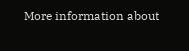More information about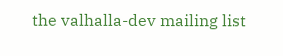the valhalla-dev mailing list